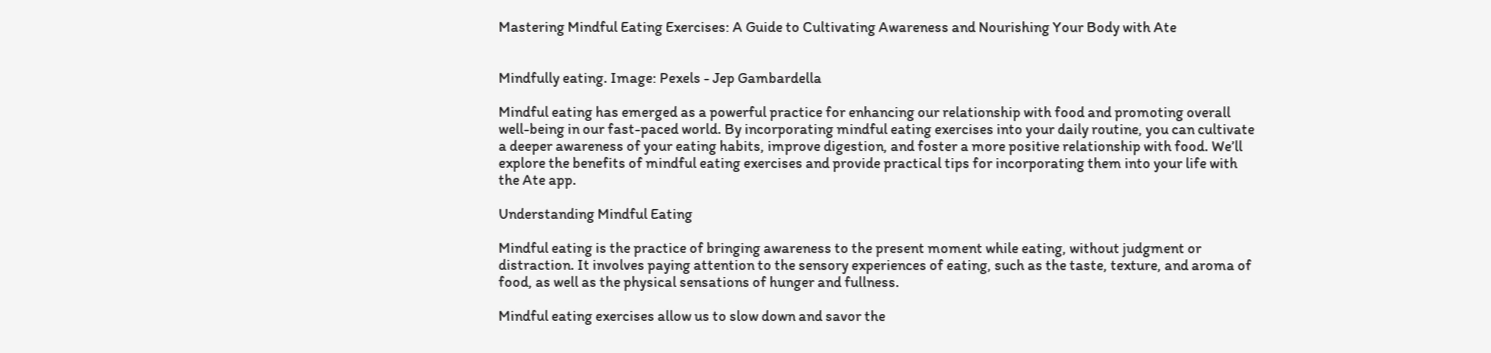Mastering Mindful Eating Exercises: A Guide to Cultivating Awareness and Nourishing Your Body with Ate


Mindfully eating. Image: Pexels - Jep Gambardella

Mindful eating has emerged as a powerful practice for enhancing our relationship with food and promoting overall well-being in our fast-paced world. By incorporating mindful eating exercises into your daily routine, you can cultivate a deeper awareness of your eating habits, improve digestion, and foster a more positive relationship with food. We’ll explore the benefits of mindful eating exercises and provide practical tips for incorporating them into your life with the Ate app.

Understanding Mindful Eating

Mindful eating is the practice of bringing awareness to the present moment while eating, without judgment or distraction. It involves paying attention to the sensory experiences of eating, such as the taste, texture, and aroma of food, as well as the physical sensations of hunger and fullness.

Mindful eating exercises allow us to slow down and savor the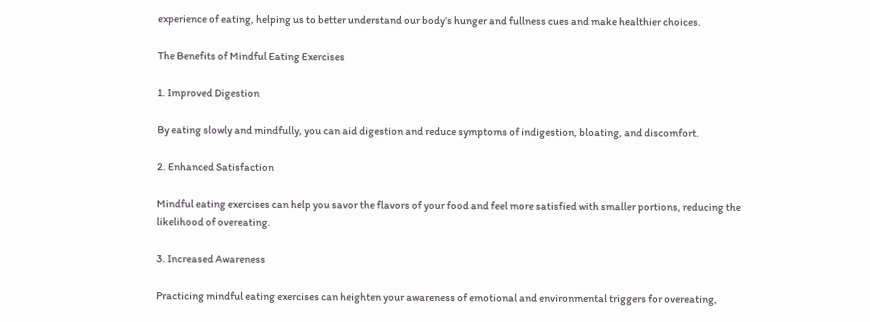experience of eating, helping us to better understand our body’s hunger and fullness cues and make healthier choices.

The Benefits of Mindful Eating Exercises

1. Improved Digestion

By eating slowly and mindfully, you can aid digestion and reduce symptoms of indigestion, bloating, and discomfort.

2. Enhanced Satisfaction

Mindful eating exercises can help you savor the flavors of your food and feel more satisfied with smaller portions, reducing the likelihood of overeating.

3. Increased Awareness

Practicing mindful eating exercises can heighten your awareness of emotional and environmental triggers for overeating,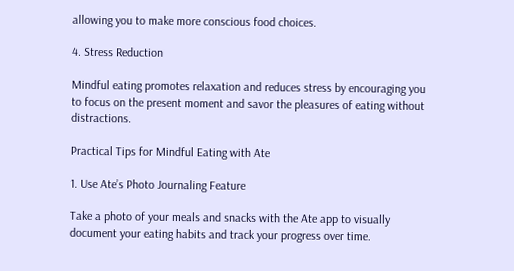allowing you to make more conscious food choices.

4. Stress Reduction

Mindful eating promotes relaxation and reduces stress by encouraging you to focus on the present moment and savor the pleasures of eating without distractions.

Practical Tips for Mindful Eating with Ate

1. Use Ate’s Photo Journaling Feature

Take a photo of your meals and snacks with the Ate app to visually document your eating habits and track your progress over time.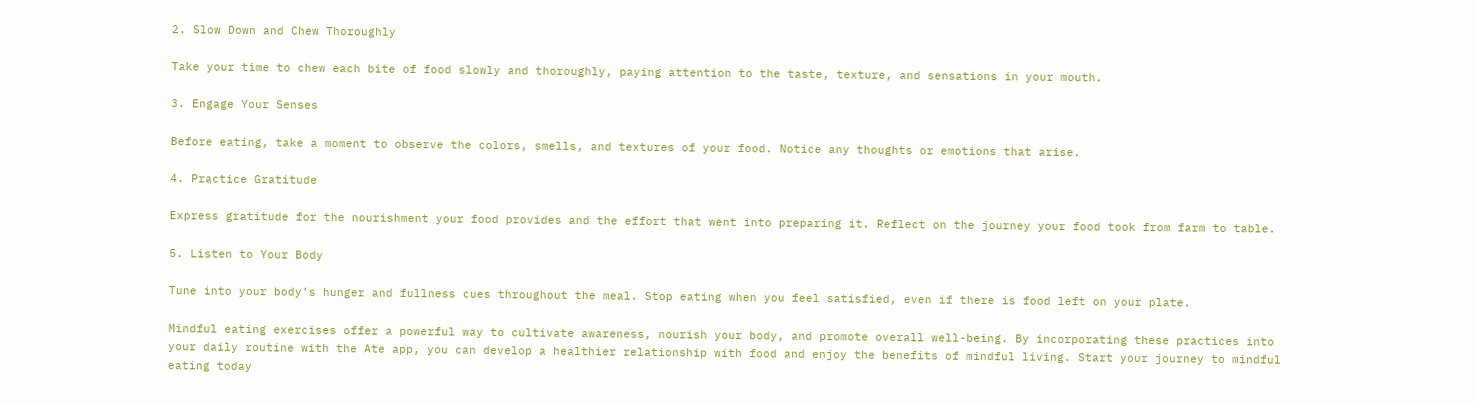2. Slow Down and Chew Thoroughly

Take your time to chew each bite of food slowly and thoroughly, paying attention to the taste, texture, and sensations in your mouth.

3. Engage Your Senses

Before eating, take a moment to observe the colors, smells, and textures of your food. Notice any thoughts or emotions that arise.

4. Practice Gratitude

Express gratitude for the nourishment your food provides and the effort that went into preparing it. Reflect on the journey your food took from farm to table.

5. Listen to Your Body

Tune into your body’s hunger and fullness cues throughout the meal. Stop eating when you feel satisfied, even if there is food left on your plate.

Mindful eating exercises offer a powerful way to cultivate awareness, nourish your body, and promote overall well-being. By incorporating these practices into your daily routine with the Ate app, you can develop a healthier relationship with food and enjoy the benefits of mindful living. Start your journey to mindful eating today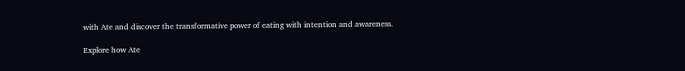with Ate and discover the transformative power of eating with intention and awareness.

Explore how Ate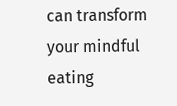can transform your mindful eating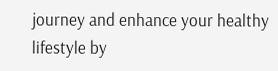journey and enhance your healthy lifestyle by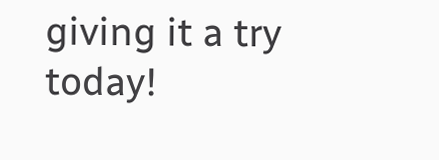giving it a try today!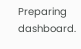Preparing dashboard.